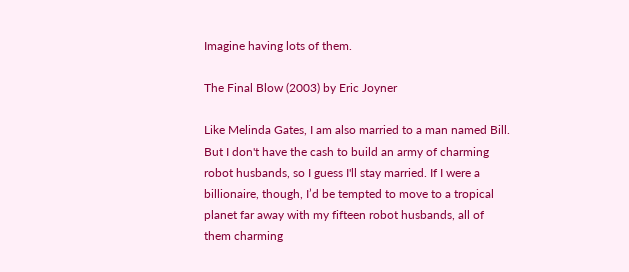Imagine having lots of them.

The Final Blow (2003) by Eric Joyner

Like Melinda Gates, I am also married to a man named Bill. But I don't have the cash to build an army of charming robot husbands, so I guess I'll stay married. If I were a billionaire, though, I’d be tempted to move to a tropical planet far away with my fifteen robot husbands, all of them charming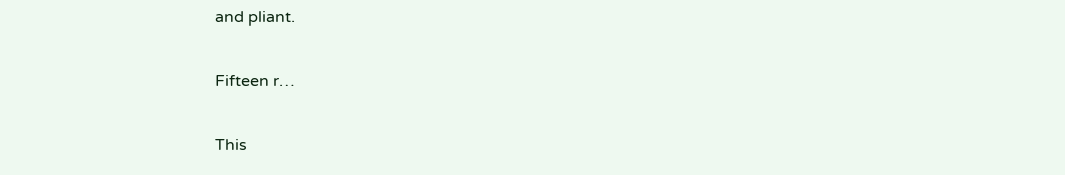and pliant.

Fifteen r…

This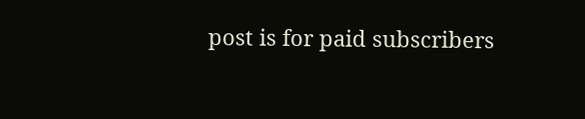post is for paid subscribers